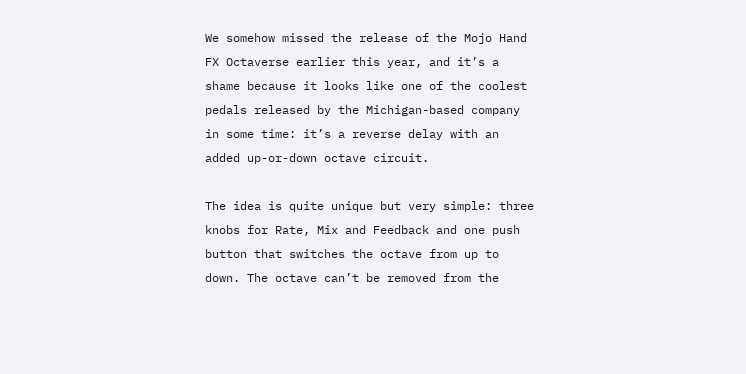We somehow missed the release of the Mojo Hand FX Octaverse earlier this year, and it’s a shame because it looks like one of the coolest pedals released by the Michigan-based company in some time: it’s a reverse delay with an added up-or-down octave circuit.

The idea is quite unique but very simple: three knobs for Rate, Mix and Feedback and one push button that switches the octave from up to down. The octave can’t be removed from the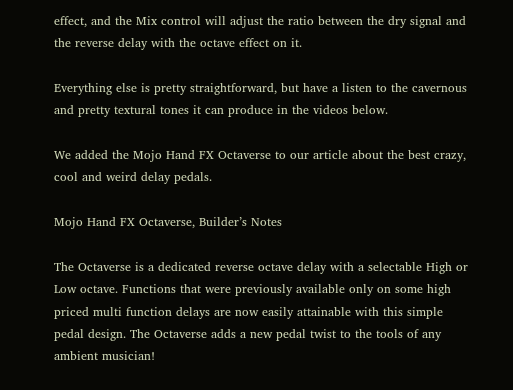effect, and the Mix control will adjust the ratio between the dry signal and the reverse delay with the octave effect on it.

Everything else is pretty straightforward, but have a listen to the cavernous and pretty textural tones it can produce in the videos below.

We added the Mojo Hand FX Octaverse to our article about the best crazy, cool and weird delay pedals.

Mojo Hand FX Octaverse, Builder’s Notes

The Octaverse is a dedicated reverse octave delay with a selectable High or Low octave. Functions that were previously available only on some high priced multi function delays are now easily attainable with this simple pedal design. The Octaverse adds a new pedal twist to the tools of any ambient musician!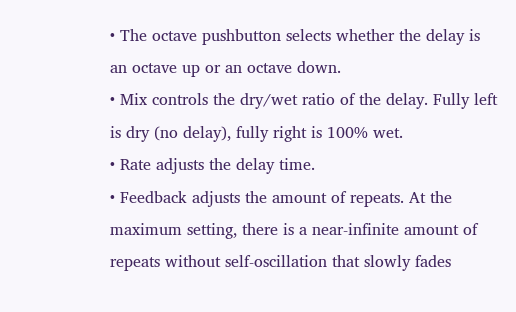• The octave pushbutton selects whether the delay is an octave up or an octave down.
• Mix controls the dry/wet ratio of the delay. Fully left is dry (no delay), fully right is 100% wet.
• Rate adjusts the delay time.
• Feedback adjusts the amount of repeats. At the maximum setting, there is a near-infinite amount of repeats without self-oscillation that slowly fades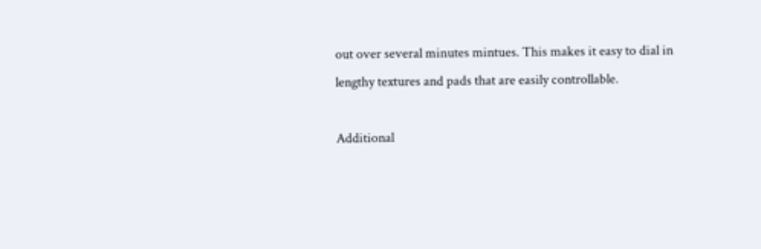out over several minutes mintues. This makes it easy to dial in lengthy textures and pads that are easily controllable.

Additional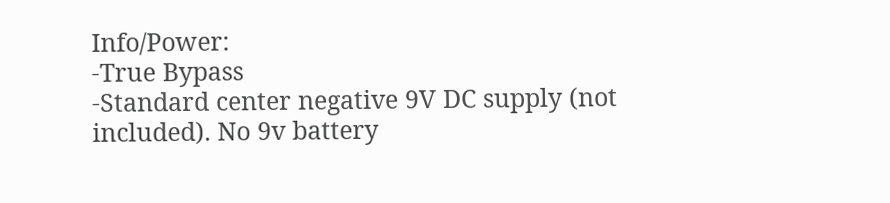Info/Power:
-True Bypass
-Standard center negative 9V DC supply (not included). No 9v battery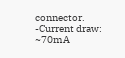connector.
-Current draw: ~70mA